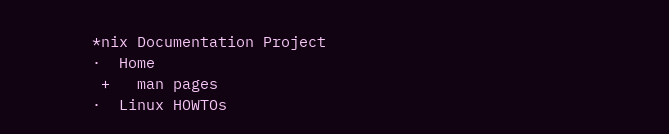*nix Documentation Project
·  Home
 +   man pages
·  Linux HOWTOs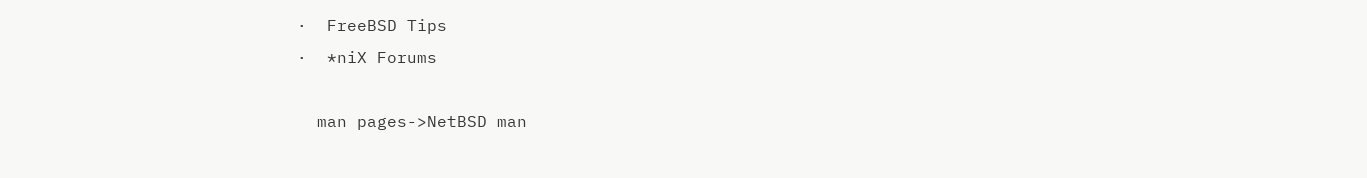·  FreeBSD Tips
·  *niX Forums

  man pages->NetBSD man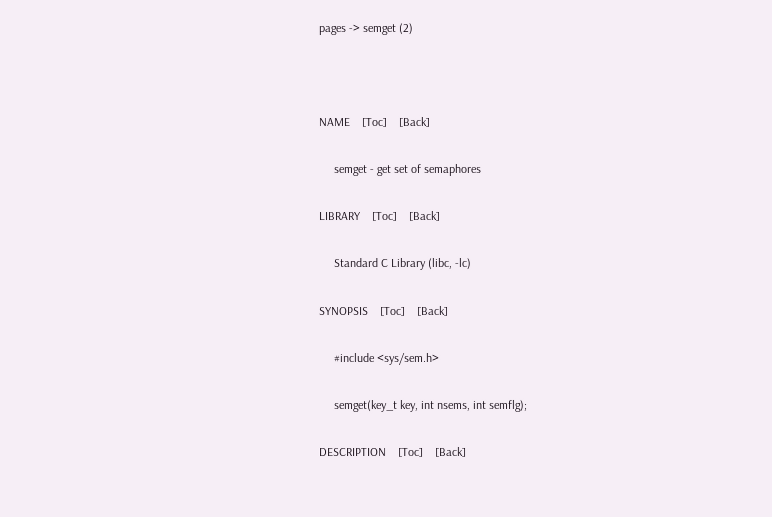pages -> semget (2)



NAME    [Toc]    [Back]

     semget - get set of semaphores

LIBRARY    [Toc]    [Back]

     Standard C Library (libc, -lc)

SYNOPSIS    [Toc]    [Back]

     #include <sys/sem.h>

     semget(key_t key, int nsems, int semflg);

DESCRIPTION    [Toc]    [Back]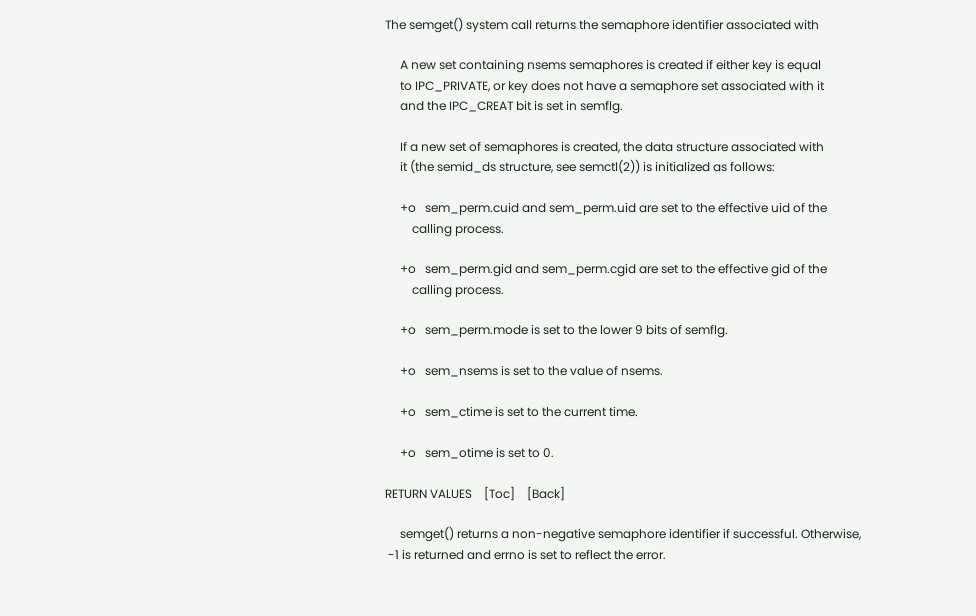The semget() system call returns the semaphore identifier associated with

     A new set containing nsems semaphores is created if either key is equal
     to IPC_PRIVATE, or key does not have a semaphore set associated with it
     and the IPC_CREAT bit is set in semflg.

     If a new set of semaphores is created, the data structure associated with
     it (the semid_ds structure, see semctl(2)) is initialized as follows:

     +o   sem_perm.cuid and sem_perm.uid are set to the effective uid of the
         calling process.

     +o   sem_perm.gid and sem_perm.cgid are set to the effective gid of the
         calling process.

     +o   sem_perm.mode is set to the lower 9 bits of semflg.

     +o   sem_nsems is set to the value of nsems.

     +o   sem_ctime is set to the current time.

     +o   sem_otime is set to 0.

RETURN VALUES    [Toc]    [Back]

     semget() returns a non-negative semaphore identifier if successful. Otherwise,
 -1 is returned and errno is set to reflect the error.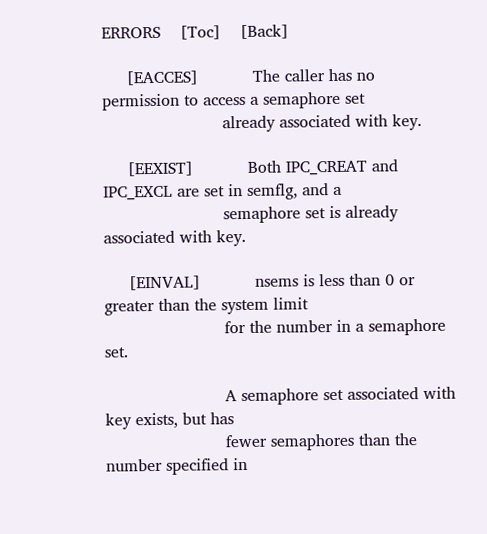ERRORS    [Toc]    [Back]

     [EACCES]           The caller has no permission to access a semaphore set
                        already associated with key.

     [EEXIST]           Both IPC_CREAT and IPC_EXCL are set in semflg, and a
                        semaphore set is already associated with key.

     [EINVAL]           nsems is less than 0 or greater than the system limit
                        for the number in a semaphore set.

                        A semaphore set associated with key exists, but has
                        fewer semaphores than the number specified in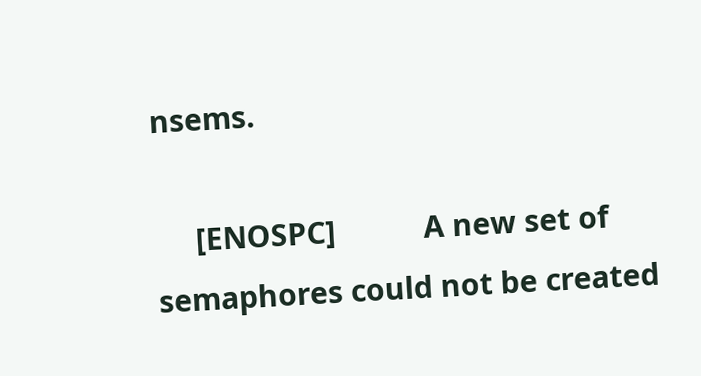nsems.

     [ENOSPC]           A new set of semaphores could not be created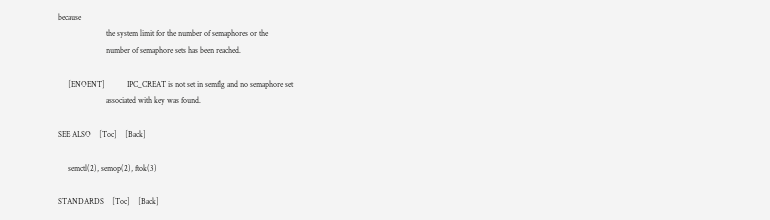because
                        the system limit for the number of semaphores or the
                        number of semaphore sets has been reached.

     [ENOENT]           IPC_CREAT is not set in semflg and no semaphore set
                        associated with key was found.

SEE ALSO    [Toc]    [Back]

     semctl(2), semop(2), ftok(3)

STANDARDS    [Toc]    [Back]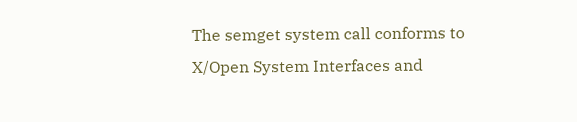The semget system call conforms to X/Open System Interfaces and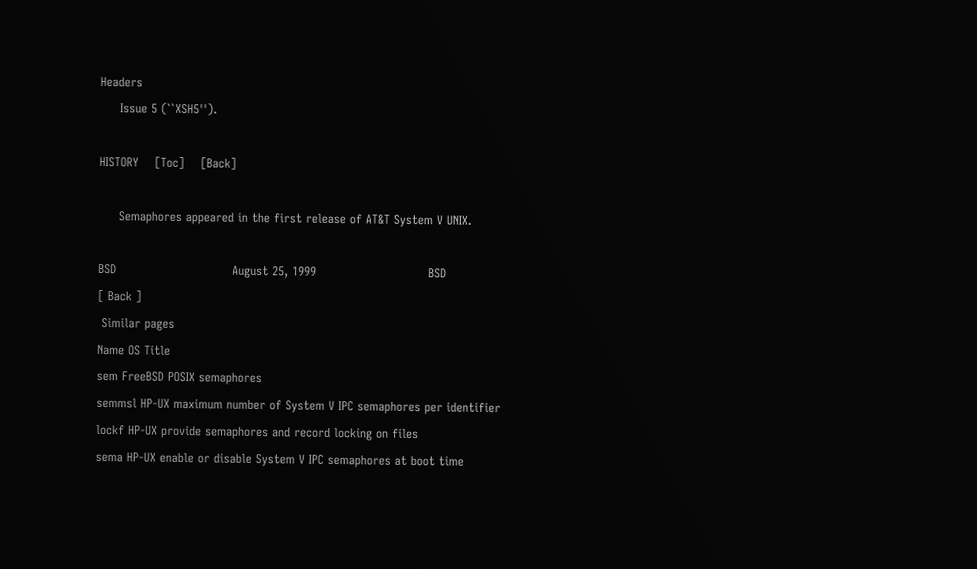Headers
     Issue 5 (``XSH5'').

HISTORY    [Toc]    [Back]

     Semaphores appeared in the first release of AT&T System V UNIX.

BSD                             August 25, 1999                            BSD
[ Back ]
 Similar pages
Name OS Title
sem FreeBSD POSIX semaphores
semmsl HP-UX maximum number of System V IPC semaphores per identifier
lockf HP-UX provide semaphores and record locking on files
sema HP-UX enable or disable System V IPC semaphores at boot time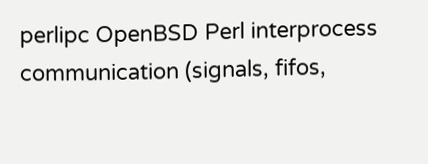perlipc OpenBSD Perl interprocess communication (signals, fifos,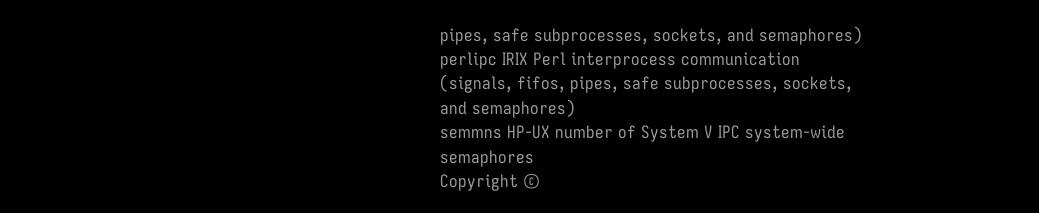pipes, safe subprocesses, sockets, and semaphores)
perlipc IRIX Perl interprocess communication (signals, fifos, pipes, safe subprocesses, sockets, and semaphores)
semmns HP-UX number of System V IPC system-wide semaphores
Copyright ©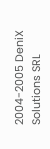2004-2005 DeniX Solutions SRL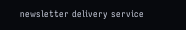newsletter delivery service